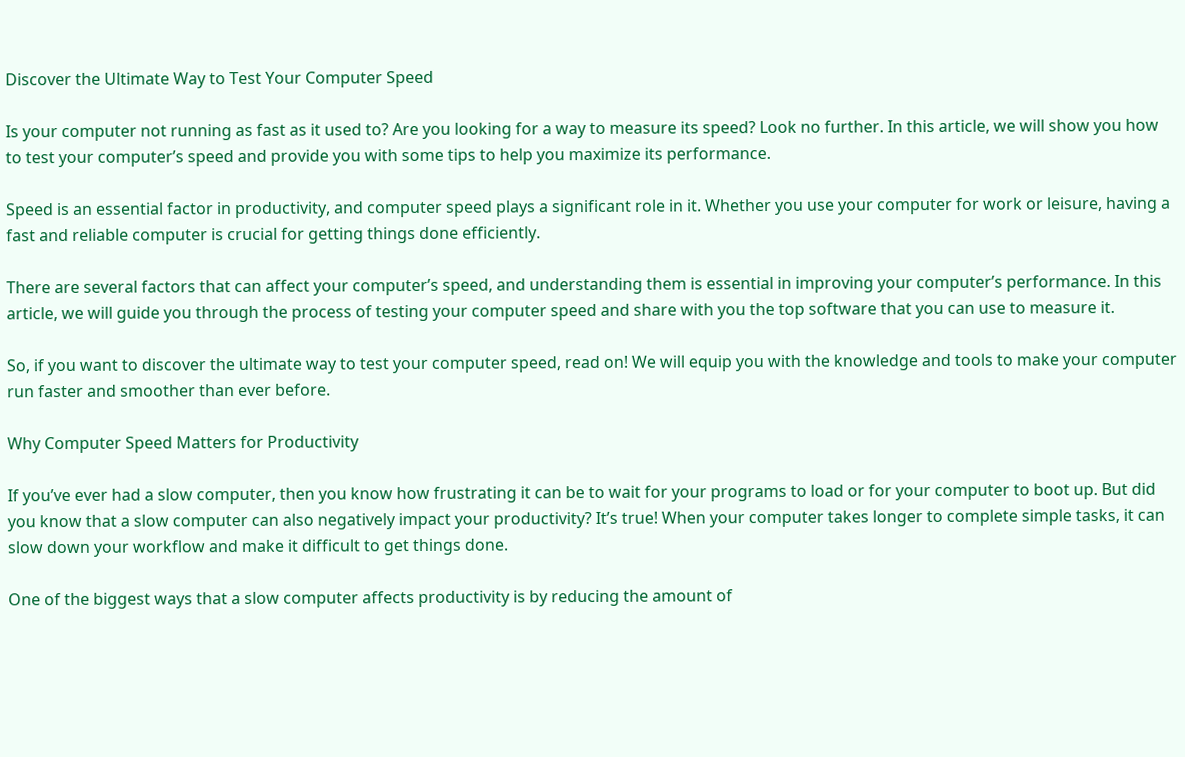Discover the Ultimate Way to Test Your Computer Speed

Is your computer not running as fast as it used to? Are you looking for a way to measure its speed? Look no further. In this article, we will show you how to test your computer’s speed and provide you with some tips to help you maximize its performance.

Speed is an essential factor in productivity, and computer speed plays a significant role in it. Whether you use your computer for work or leisure, having a fast and reliable computer is crucial for getting things done efficiently.

There are several factors that can affect your computer’s speed, and understanding them is essential in improving your computer’s performance. In this article, we will guide you through the process of testing your computer speed and share with you the top software that you can use to measure it.

So, if you want to discover the ultimate way to test your computer speed, read on! We will equip you with the knowledge and tools to make your computer run faster and smoother than ever before.

Why Computer Speed Matters for Productivity

If you’ve ever had a slow computer, then you know how frustrating it can be to wait for your programs to load or for your computer to boot up. But did you know that a slow computer can also negatively impact your productivity? It’s true! When your computer takes longer to complete simple tasks, it can slow down your workflow and make it difficult to get things done.

One of the biggest ways that a slow computer affects productivity is by reducing the amount of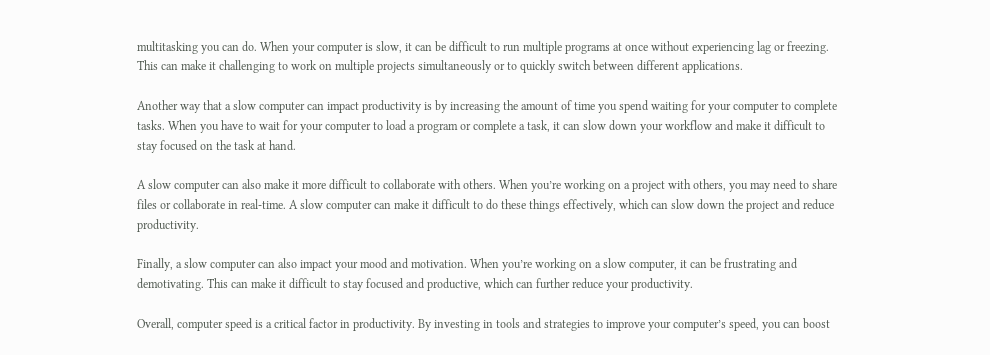multitasking you can do. When your computer is slow, it can be difficult to run multiple programs at once without experiencing lag or freezing. This can make it challenging to work on multiple projects simultaneously or to quickly switch between different applications.

Another way that a slow computer can impact productivity is by increasing the amount of time you spend waiting for your computer to complete tasks. When you have to wait for your computer to load a program or complete a task, it can slow down your workflow and make it difficult to stay focused on the task at hand.

A slow computer can also make it more difficult to collaborate with others. When you’re working on a project with others, you may need to share files or collaborate in real-time. A slow computer can make it difficult to do these things effectively, which can slow down the project and reduce productivity.

Finally, a slow computer can also impact your mood and motivation. When you’re working on a slow computer, it can be frustrating and demotivating. This can make it difficult to stay focused and productive, which can further reduce your productivity.

Overall, computer speed is a critical factor in productivity. By investing in tools and strategies to improve your computer’s speed, you can boost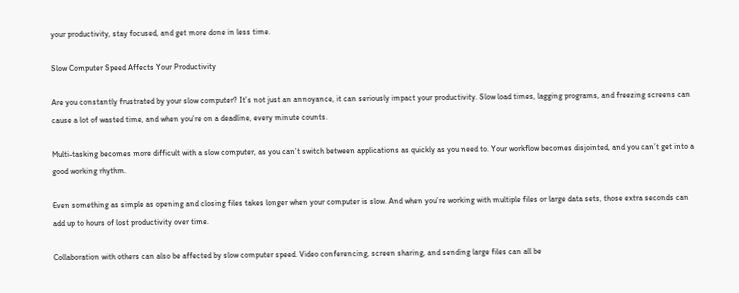your productivity, stay focused, and get more done in less time.

Slow Computer Speed Affects Your Productivity

Are you constantly frustrated by your slow computer? It’s not just an annoyance, it can seriously impact your productivity. Slow load times, lagging programs, and freezing screens can cause a lot of wasted time, and when you’re on a deadline, every minute counts.

Multi-tasking becomes more difficult with a slow computer, as you can’t switch between applications as quickly as you need to. Your workflow becomes disjointed, and you can’t get into a good working rhythm.

Even something as simple as opening and closing files takes longer when your computer is slow. And when you’re working with multiple files or large data sets, those extra seconds can add up to hours of lost productivity over time.

Collaboration with others can also be affected by slow computer speed. Video conferencing, screen sharing, and sending large files can all be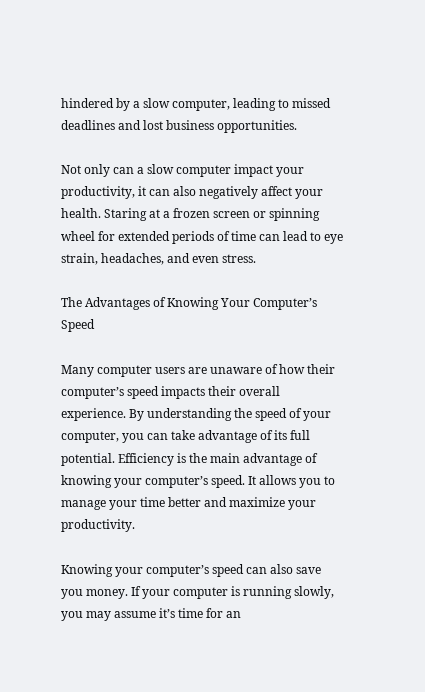hindered by a slow computer, leading to missed deadlines and lost business opportunities.

Not only can a slow computer impact your productivity, it can also negatively affect your health. Staring at a frozen screen or spinning wheel for extended periods of time can lead to eye strain, headaches, and even stress.

The Advantages of Knowing Your Computer’s Speed

Many computer users are unaware of how their computer’s speed impacts their overall experience. By understanding the speed of your computer, you can take advantage of its full potential. Efficiency is the main advantage of knowing your computer’s speed. It allows you to manage your time better and maximize your productivity.

Knowing your computer’s speed can also save you money. If your computer is running slowly, you may assume it’s time for an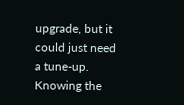upgrade, but it could just need a tune-up. Knowing the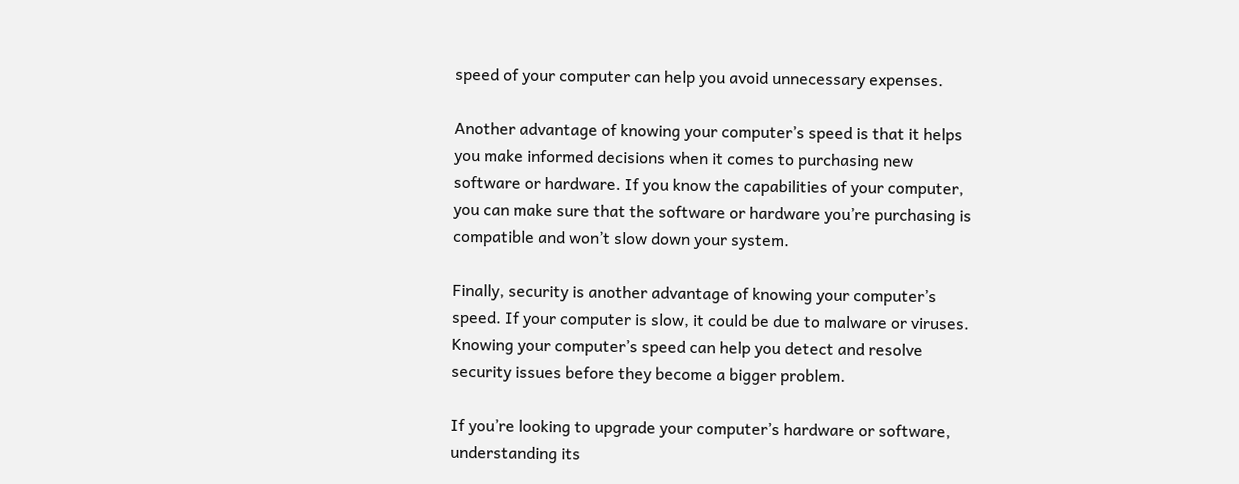speed of your computer can help you avoid unnecessary expenses.

Another advantage of knowing your computer’s speed is that it helps you make informed decisions when it comes to purchasing new software or hardware. If you know the capabilities of your computer, you can make sure that the software or hardware you’re purchasing is compatible and won’t slow down your system.

Finally, security is another advantage of knowing your computer’s speed. If your computer is slow, it could be due to malware or viruses. Knowing your computer’s speed can help you detect and resolve security issues before they become a bigger problem.

If you’re looking to upgrade your computer’s hardware or software, understanding its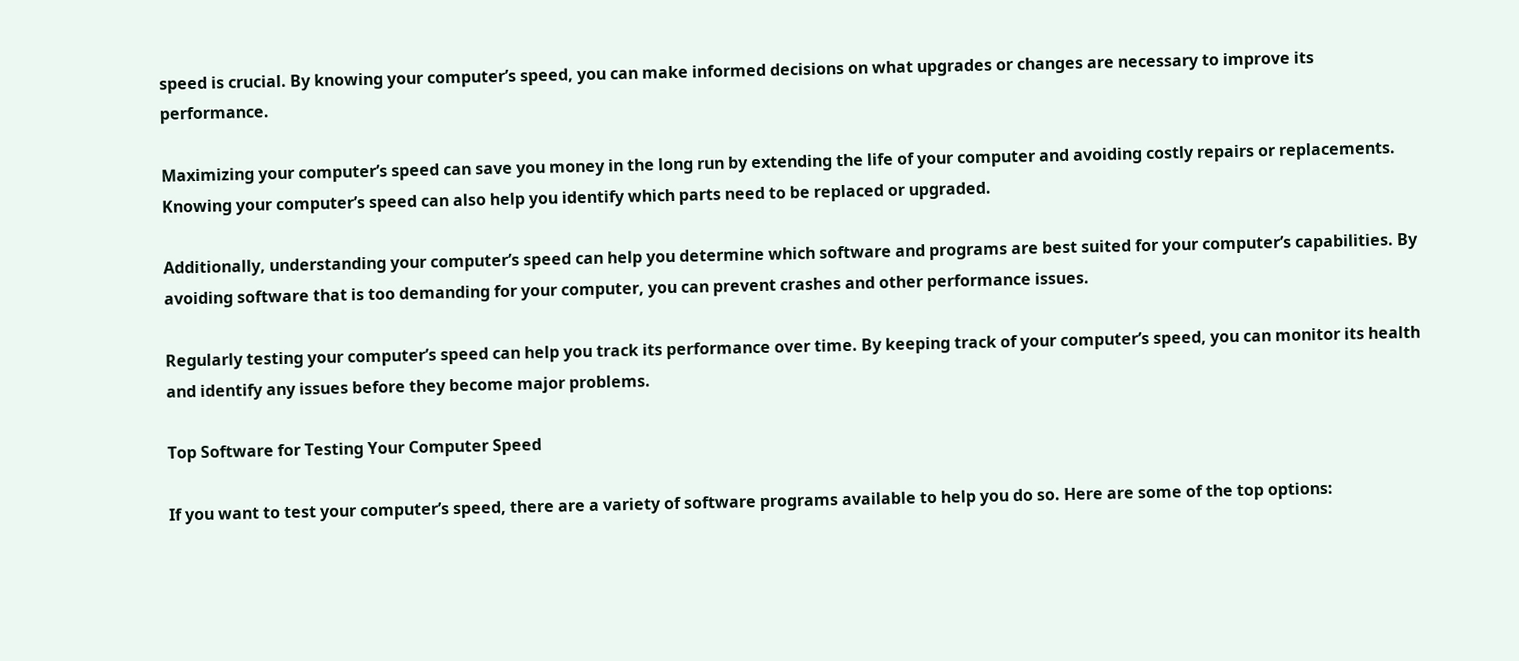speed is crucial. By knowing your computer’s speed, you can make informed decisions on what upgrades or changes are necessary to improve its performance.

Maximizing your computer’s speed can save you money in the long run by extending the life of your computer and avoiding costly repairs or replacements. Knowing your computer’s speed can also help you identify which parts need to be replaced or upgraded.

Additionally, understanding your computer’s speed can help you determine which software and programs are best suited for your computer’s capabilities. By avoiding software that is too demanding for your computer, you can prevent crashes and other performance issues.

Regularly testing your computer’s speed can help you track its performance over time. By keeping track of your computer’s speed, you can monitor its health and identify any issues before they become major problems.

Top Software for Testing Your Computer Speed

If you want to test your computer’s speed, there are a variety of software programs available to help you do so. Here are some of the top options: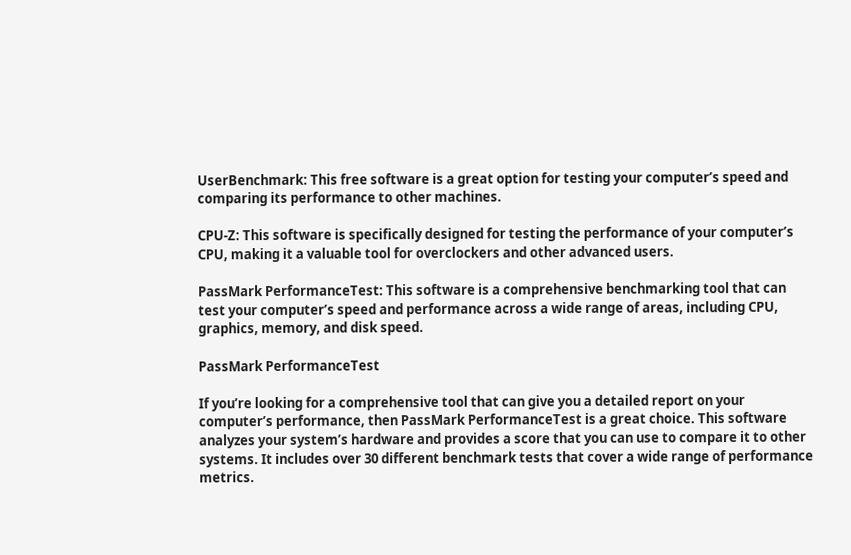UserBenchmark: This free software is a great option for testing your computer’s speed and comparing its performance to other machines.

CPU-Z: This software is specifically designed for testing the performance of your computer’s CPU, making it a valuable tool for overclockers and other advanced users.

PassMark PerformanceTest: This software is a comprehensive benchmarking tool that can test your computer’s speed and performance across a wide range of areas, including CPU, graphics, memory, and disk speed.

PassMark PerformanceTest

If you’re looking for a comprehensive tool that can give you a detailed report on your computer’s performance, then PassMark PerformanceTest is a great choice. This software analyzes your system’s hardware and provides a score that you can use to compare it to other systems. It includes over 30 different benchmark tests that cover a wide range of performance metrics.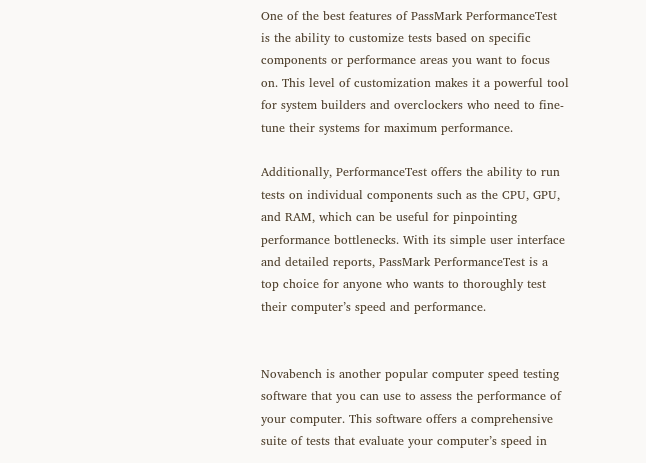One of the best features of PassMark PerformanceTest is the ability to customize tests based on specific components or performance areas you want to focus on. This level of customization makes it a powerful tool for system builders and overclockers who need to fine-tune their systems for maximum performance.

Additionally, PerformanceTest offers the ability to run tests on individual components such as the CPU, GPU, and RAM, which can be useful for pinpointing performance bottlenecks. With its simple user interface and detailed reports, PassMark PerformanceTest is a top choice for anyone who wants to thoroughly test their computer’s speed and performance.


Novabench is another popular computer speed testing software that you can use to assess the performance of your computer. This software offers a comprehensive suite of tests that evaluate your computer’s speed in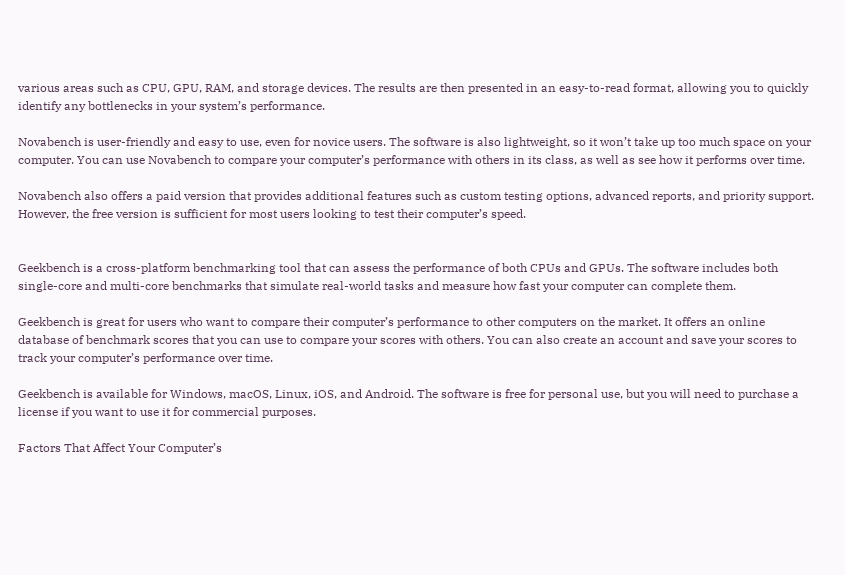various areas such as CPU, GPU, RAM, and storage devices. The results are then presented in an easy-to-read format, allowing you to quickly identify any bottlenecks in your system’s performance.

Novabench is user-friendly and easy to use, even for novice users. The software is also lightweight, so it won’t take up too much space on your computer. You can use Novabench to compare your computer’s performance with others in its class, as well as see how it performs over time.

Novabench also offers a paid version that provides additional features such as custom testing options, advanced reports, and priority support. However, the free version is sufficient for most users looking to test their computer’s speed.


Geekbench is a cross-platform benchmarking tool that can assess the performance of both CPUs and GPUs. The software includes both single-core and multi-core benchmarks that simulate real-world tasks and measure how fast your computer can complete them.

Geekbench is great for users who want to compare their computer’s performance to other computers on the market. It offers an online database of benchmark scores that you can use to compare your scores with others. You can also create an account and save your scores to track your computer’s performance over time.

Geekbench is available for Windows, macOS, Linux, iOS, and Android. The software is free for personal use, but you will need to purchase a license if you want to use it for commercial purposes.

Factors That Affect Your Computer’s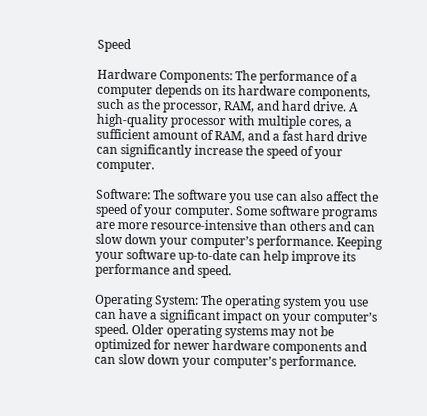Speed

Hardware Components: The performance of a computer depends on its hardware components, such as the processor, RAM, and hard drive. A high-quality processor with multiple cores, a sufficient amount of RAM, and a fast hard drive can significantly increase the speed of your computer.

Software: The software you use can also affect the speed of your computer. Some software programs are more resource-intensive than others and can slow down your computer’s performance. Keeping your software up-to-date can help improve its performance and speed.

Operating System: The operating system you use can have a significant impact on your computer’s speed. Older operating systems may not be optimized for newer hardware components and can slow down your computer’s performance.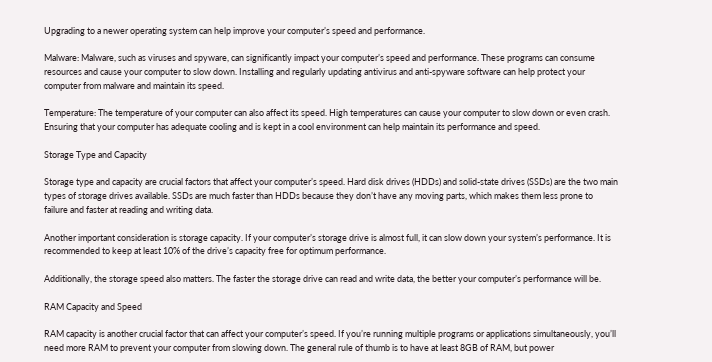Upgrading to a newer operating system can help improve your computer’s speed and performance.

Malware: Malware, such as viruses and spyware, can significantly impact your computer’s speed and performance. These programs can consume resources and cause your computer to slow down. Installing and regularly updating antivirus and anti-spyware software can help protect your computer from malware and maintain its speed.

Temperature: The temperature of your computer can also affect its speed. High temperatures can cause your computer to slow down or even crash. Ensuring that your computer has adequate cooling and is kept in a cool environment can help maintain its performance and speed.

Storage Type and Capacity

Storage type and capacity are crucial factors that affect your computer’s speed. Hard disk drives (HDDs) and solid-state drives (SSDs) are the two main types of storage drives available. SSDs are much faster than HDDs because they don’t have any moving parts, which makes them less prone to failure and faster at reading and writing data.

Another important consideration is storage capacity. If your computer’s storage drive is almost full, it can slow down your system’s performance. It is recommended to keep at least 10% of the drive’s capacity free for optimum performance.

Additionally, the storage speed also matters. The faster the storage drive can read and write data, the better your computer’s performance will be.

RAM Capacity and Speed

RAM capacity is another crucial factor that can affect your computer’s speed. If you’re running multiple programs or applications simultaneously, you’ll need more RAM to prevent your computer from slowing down. The general rule of thumb is to have at least 8GB of RAM, but power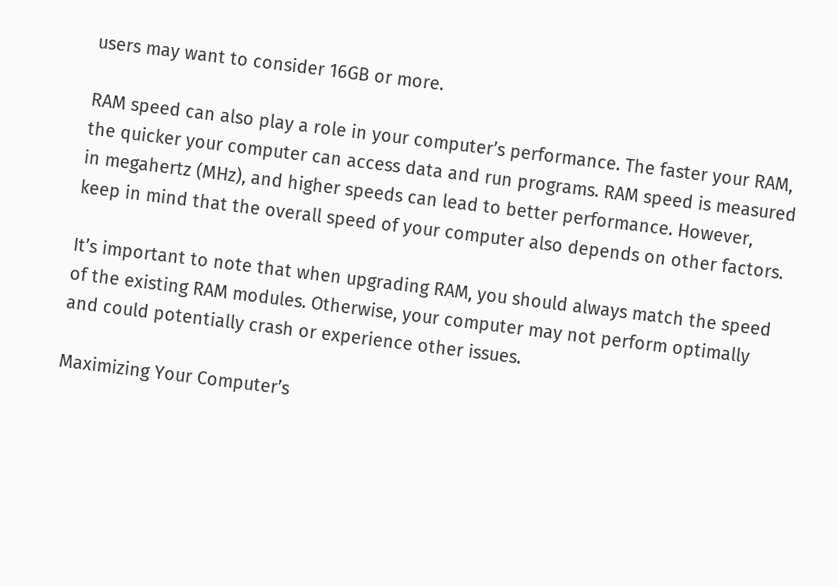users may want to consider 16GB or more.

RAM speed can also play a role in your computer’s performance. The faster your RAM, the quicker your computer can access data and run programs. RAM speed is measured in megahertz (MHz), and higher speeds can lead to better performance. However, keep in mind that the overall speed of your computer also depends on other factors.

It’s important to note that when upgrading RAM, you should always match the speed of the existing RAM modules. Otherwise, your computer may not perform optimally and could potentially crash or experience other issues.

Maximizing Your Computer’s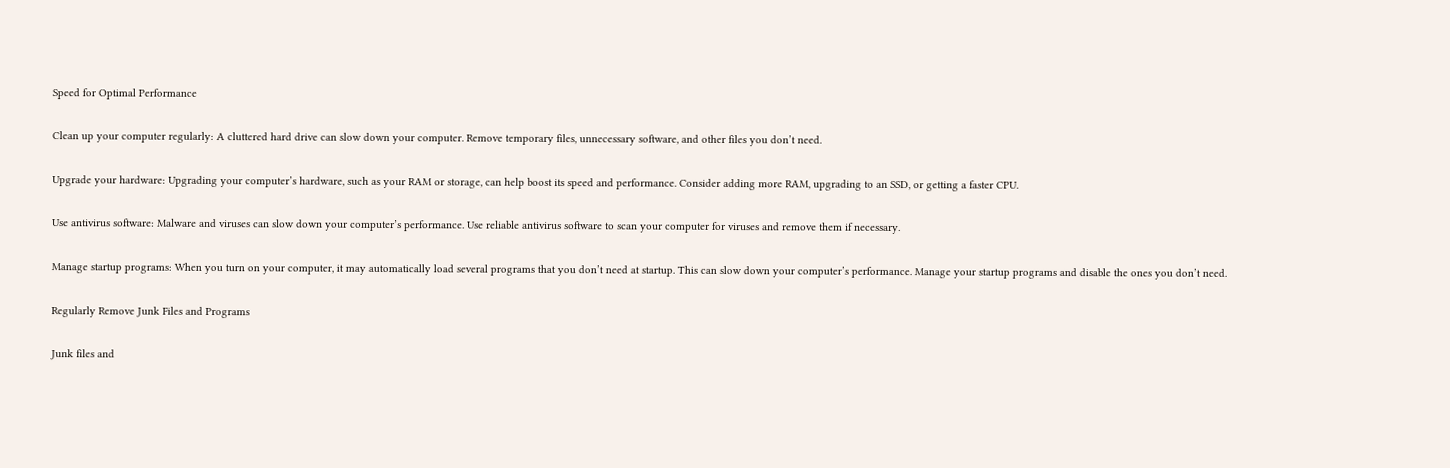Speed for Optimal Performance

Clean up your computer regularly: A cluttered hard drive can slow down your computer. Remove temporary files, unnecessary software, and other files you don’t need.

Upgrade your hardware: Upgrading your computer’s hardware, such as your RAM or storage, can help boost its speed and performance. Consider adding more RAM, upgrading to an SSD, or getting a faster CPU.

Use antivirus software: Malware and viruses can slow down your computer’s performance. Use reliable antivirus software to scan your computer for viruses and remove them if necessary.

Manage startup programs: When you turn on your computer, it may automatically load several programs that you don’t need at startup. This can slow down your computer’s performance. Manage your startup programs and disable the ones you don’t need.

Regularly Remove Junk Files and Programs

Junk files and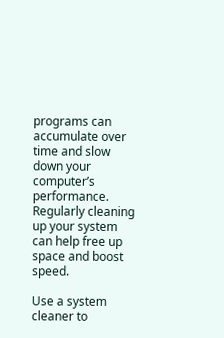programs can accumulate over time and slow down your computer’s performance. Regularly cleaning up your system can help free up space and boost speed.

Use a system cleaner to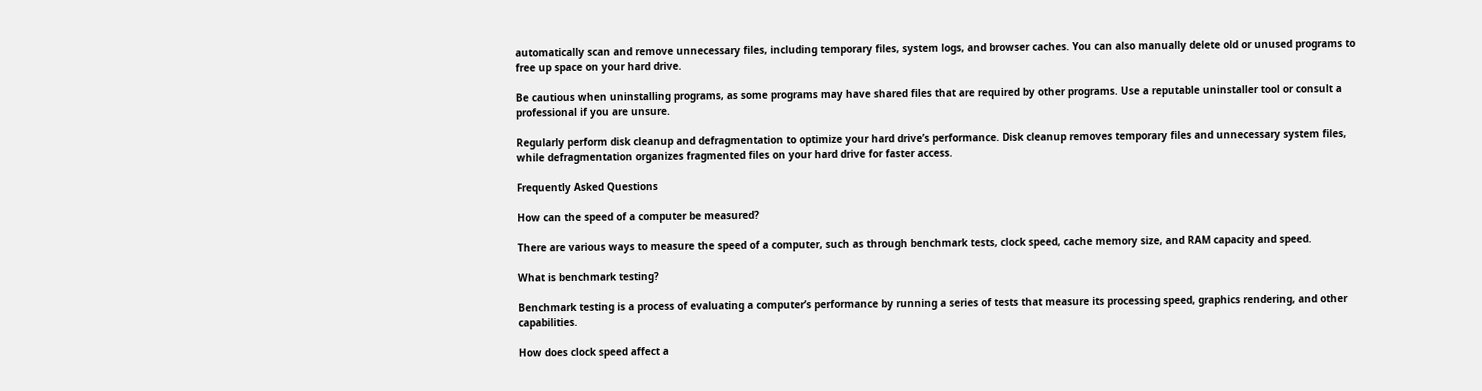automatically scan and remove unnecessary files, including temporary files, system logs, and browser caches. You can also manually delete old or unused programs to free up space on your hard drive.

Be cautious when uninstalling programs, as some programs may have shared files that are required by other programs. Use a reputable uninstaller tool or consult a professional if you are unsure.

Regularly perform disk cleanup and defragmentation to optimize your hard drive’s performance. Disk cleanup removes temporary files and unnecessary system files, while defragmentation organizes fragmented files on your hard drive for faster access.

Frequently Asked Questions

How can the speed of a computer be measured?

There are various ways to measure the speed of a computer, such as through benchmark tests, clock speed, cache memory size, and RAM capacity and speed.

What is benchmark testing?

Benchmark testing is a process of evaluating a computer’s performance by running a series of tests that measure its processing speed, graphics rendering, and other capabilities.

How does clock speed affect a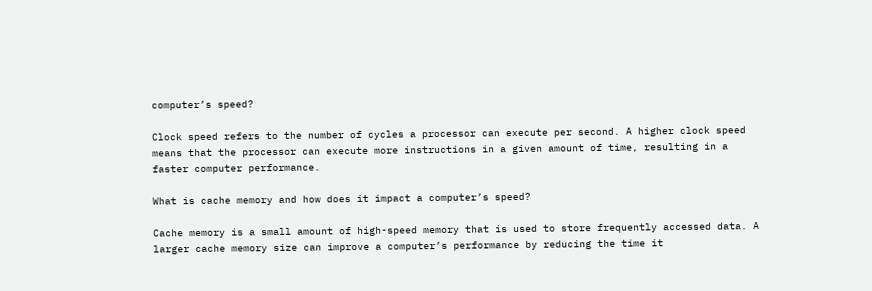computer’s speed?

Clock speed refers to the number of cycles a processor can execute per second. A higher clock speed means that the processor can execute more instructions in a given amount of time, resulting in a faster computer performance.

What is cache memory and how does it impact a computer’s speed?

Cache memory is a small amount of high-speed memory that is used to store frequently accessed data. A larger cache memory size can improve a computer’s performance by reducing the time it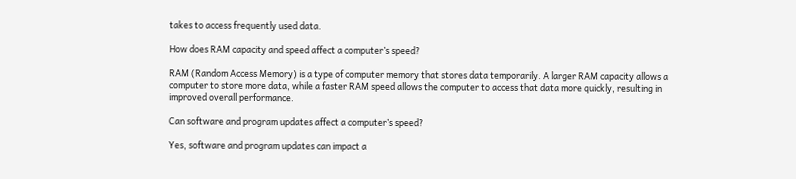takes to access frequently used data.

How does RAM capacity and speed affect a computer’s speed?

RAM (Random Access Memory) is a type of computer memory that stores data temporarily. A larger RAM capacity allows a computer to store more data, while a faster RAM speed allows the computer to access that data more quickly, resulting in improved overall performance.

Can software and program updates affect a computer’s speed?

Yes, software and program updates can impact a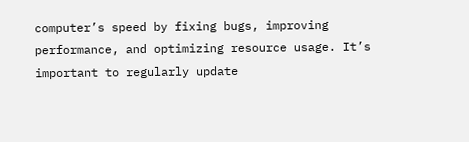computer’s speed by fixing bugs, improving performance, and optimizing resource usage. It’s important to regularly update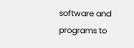software and programs to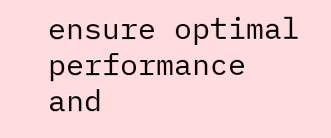ensure optimal performance and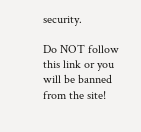security.

Do NOT follow this link or you will be banned from the site!